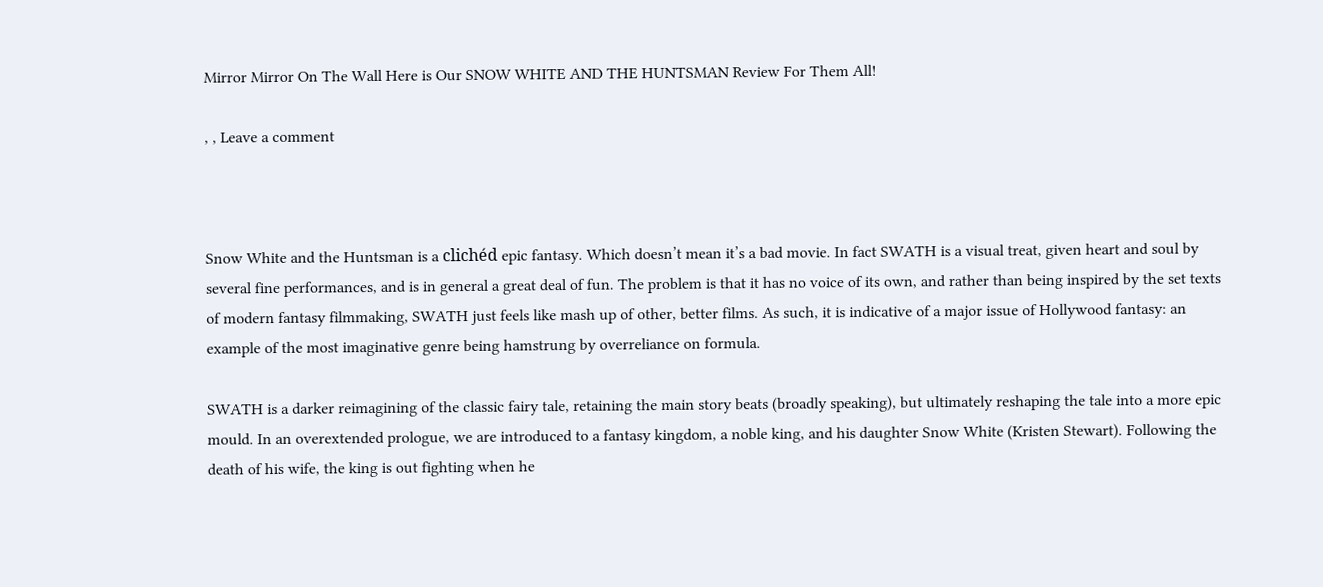Mirror Mirror On The Wall Here is Our SNOW WHITE AND THE HUNTSMAN Review For Them All!

, , Leave a comment



Snow White and the Huntsman is a clichéd epic fantasy. Which doesn’t mean it’s a bad movie. In fact SWATH is a visual treat, given heart and soul by several fine performances, and is in general a great deal of fun. The problem is that it has no voice of its own, and rather than being inspired by the set texts of modern fantasy filmmaking, SWATH just feels like mash up of other, better films. As such, it is indicative of a major issue of Hollywood fantasy: an example of the most imaginative genre being hamstrung by overreliance on formula.

SWATH is a darker reimagining of the classic fairy tale, retaining the main story beats (broadly speaking), but ultimately reshaping the tale into a more epic mould. In an overextended prologue, we are introduced to a fantasy kingdom, a noble king, and his daughter Snow White (Kristen Stewart). Following the death of his wife, the king is out fighting when he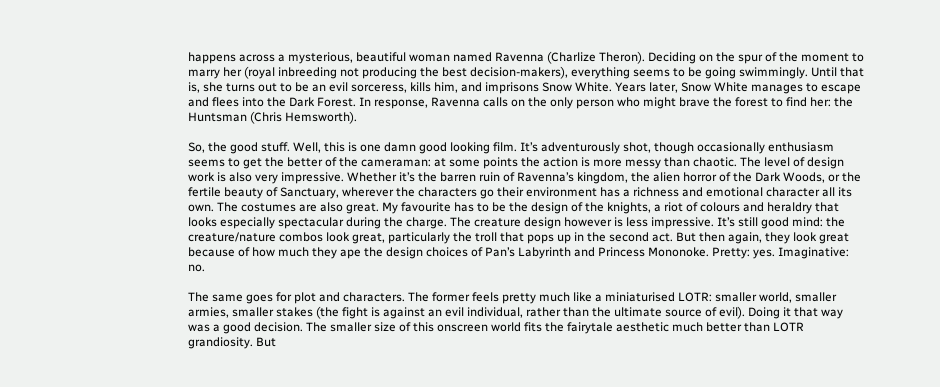happens across a mysterious, beautiful woman named Ravenna (Charlize Theron). Deciding on the spur of the moment to marry her (royal inbreeding not producing the best decision-makers), everything seems to be going swimmingly. Until that is, she turns out to be an evil sorceress, kills him, and imprisons Snow White. Years later, Snow White manages to escape and flees into the Dark Forest. In response, Ravenna calls on the only person who might brave the forest to find her: the Huntsman (Chris Hemsworth).

So, the good stuff. Well, this is one damn good looking film. It’s adventurously shot, though occasionally enthusiasm seems to get the better of the cameraman: at some points the action is more messy than chaotic. The level of design work is also very impressive. Whether it’s the barren ruin of Ravenna’s kingdom, the alien horror of the Dark Woods, or the fertile beauty of Sanctuary, wherever the characters go their environment has a richness and emotional character all its own. The costumes are also great. My favourite has to be the design of the knights, a riot of colours and heraldry that looks especially spectacular during the charge. The creature design however is less impressive. It’s still good mind: the creature/nature combos look great, particularly the troll that pops up in the second act. But then again, they look great because of how much they ape the design choices of Pan’s Labyrinth and Princess Mononoke. Pretty: yes. Imaginative: no.

The same goes for plot and characters. The former feels pretty much like a miniaturised LOTR: smaller world, smaller armies, smaller stakes (the fight is against an evil individual, rather than the ultimate source of evil). Doing it that way was a good decision. The smaller size of this onscreen world fits the fairytale aesthetic much better than LOTR grandiosity. But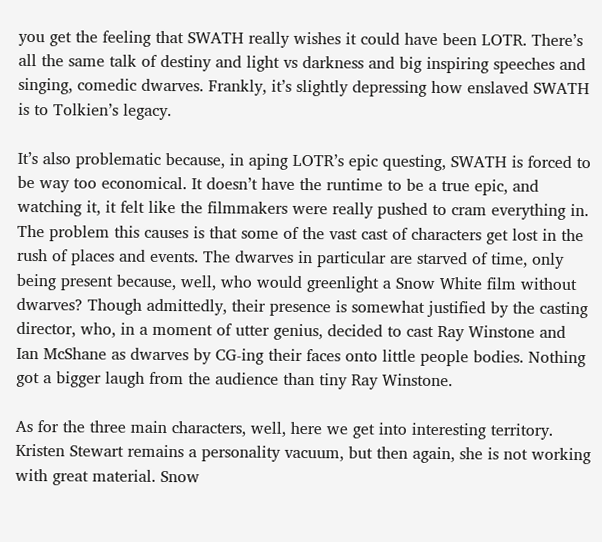you get the feeling that SWATH really wishes it could have been LOTR. There’s all the same talk of destiny and light vs darkness and big inspiring speeches and singing, comedic dwarves. Frankly, it’s slightly depressing how enslaved SWATH is to Tolkien’s legacy.

It’s also problematic because, in aping LOTR’s epic questing, SWATH is forced to be way too economical. It doesn’t have the runtime to be a true epic, and watching it, it felt like the filmmakers were really pushed to cram everything in. The problem this causes is that some of the vast cast of characters get lost in the rush of places and events. The dwarves in particular are starved of time, only being present because, well, who would greenlight a Snow White film without dwarves? Though admittedly, their presence is somewhat justified by the casting director, who, in a moment of utter genius, decided to cast Ray Winstone and Ian McShane as dwarves by CG-ing their faces onto little people bodies. Nothing got a bigger laugh from the audience than tiny Ray Winstone.

As for the three main characters, well, here we get into interesting territory. Kristen Stewart remains a personality vacuum, but then again, she is not working with great material. Snow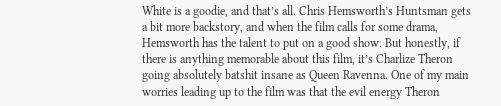White is a goodie, and that’s all. Chris Hemsworth’s Huntsman gets a bit more backstory, and when the film calls for some drama, Hemsworth has the talent to put on a good show. But honestly, if there is anything memorable about this film, it’s Charlize Theron going absolutely batshit insane as Queen Ravenna. One of my main worries leading up to the film was that the evil energy Theron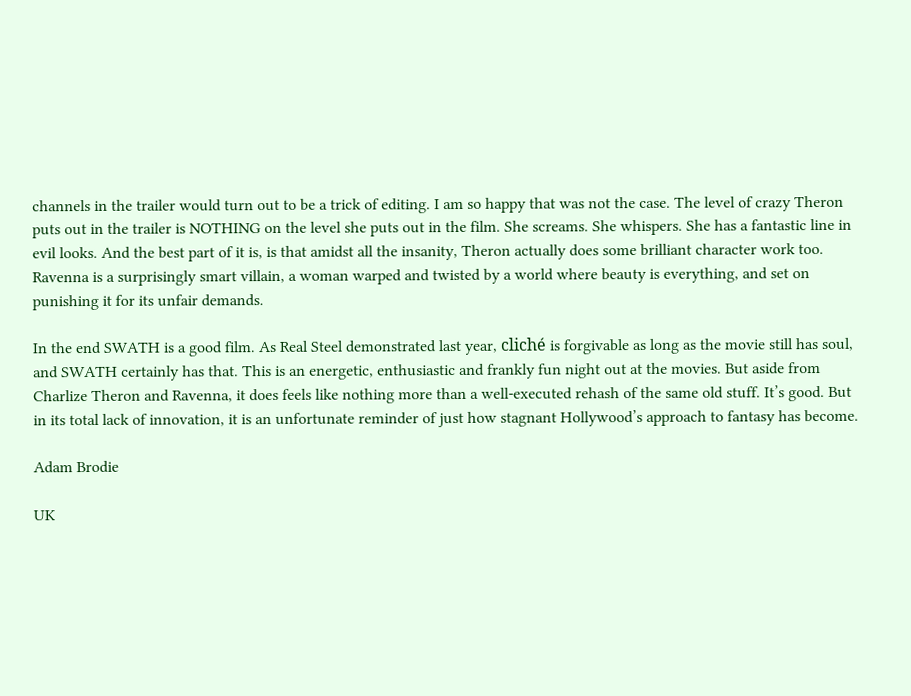channels in the trailer would turn out to be a trick of editing. I am so happy that was not the case. The level of crazy Theron puts out in the trailer is NOTHING on the level she puts out in the film. She screams. She whispers. She has a fantastic line in evil looks. And the best part of it is, is that amidst all the insanity, Theron actually does some brilliant character work too. Ravenna is a surprisingly smart villain, a woman warped and twisted by a world where beauty is everything, and set on punishing it for its unfair demands.

In the end SWATH is a good film. As Real Steel demonstrated last year, cliché is forgivable as long as the movie still has soul, and SWATH certainly has that. This is an energetic, enthusiastic and frankly fun night out at the movies. But aside from Charlize Theron and Ravenna, it does feels like nothing more than a well-executed rehash of the same old stuff. It’s good. But in its total lack of innovation, it is an unfortunate reminder of just how stagnant Hollywood’s approach to fantasy has become.

Adam Brodie

UK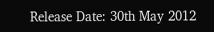Release Date: 30th May 2012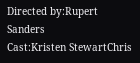Directed by:Rupert Sanders
Cast:Kristen StewartChris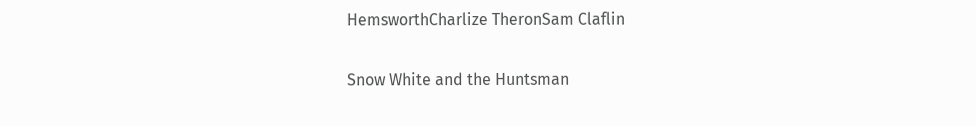HemsworthCharlize TheronSam Claflin

Snow White and the Huntsman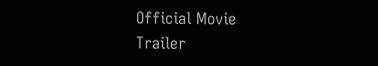Official Movie Trailer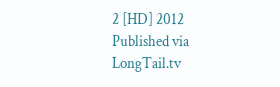2 [HD] 2012 Published via LongTail.tv